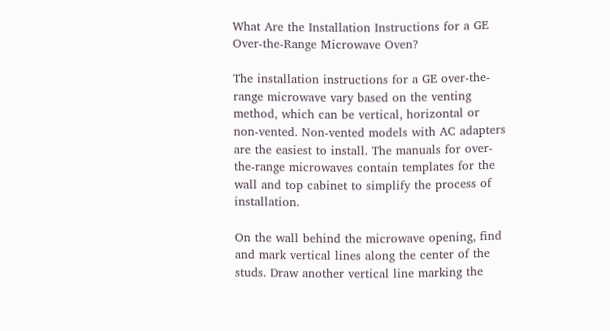What Are the Installation Instructions for a GE Over-the-Range Microwave Oven?

The installation instructions for a GE over-the-range microwave vary based on the venting method, which can be vertical, horizontal or non-vented. Non-vented models with AC adapters are the easiest to install. The manuals for over-the-range microwaves contain templates for the wall and top cabinet to simplify the process of installation.

On the wall behind the microwave opening, find and mark vertical lines along the center of the studs. Draw another vertical line marking the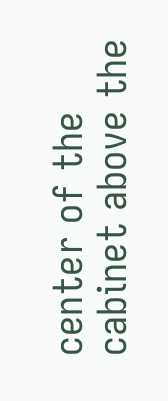center of the cabinet above the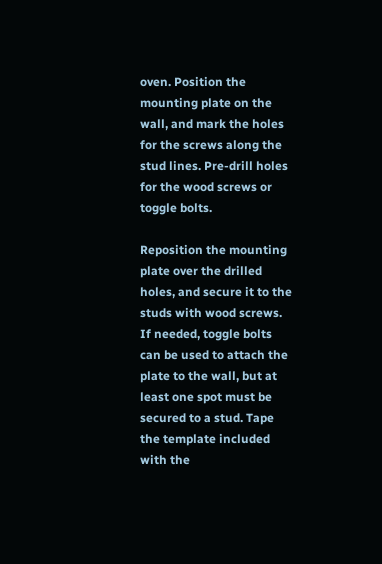oven. Position the mounting plate on the wall, and mark the holes for the screws along the stud lines. Pre-drill holes for the wood screws or toggle bolts.

Reposition the mounting plate over the drilled holes, and secure it to the studs with wood screws. If needed, toggle bolts can be used to attach the plate to the wall, but at least one spot must be secured to a stud. Tape the template included with the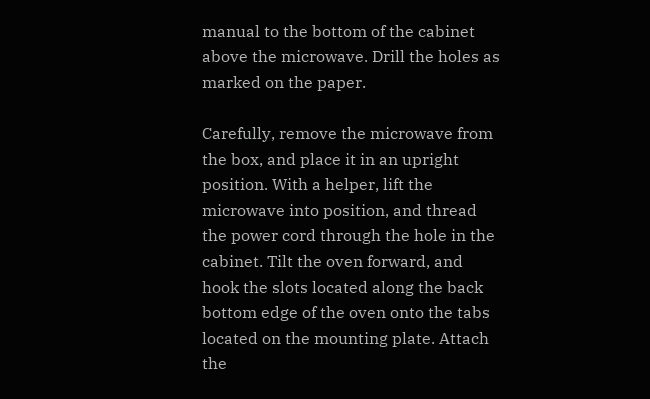manual to the bottom of the cabinet above the microwave. Drill the holes as marked on the paper.

Carefully, remove the microwave from the box, and place it in an upright position. With a helper, lift the microwave into position, and thread the power cord through the hole in the cabinet. Tilt the oven forward, and hook the slots located along the back bottom edge of the oven onto the tabs located on the mounting plate. Attach the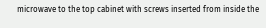microwave to the top cabinet with screws inserted from inside the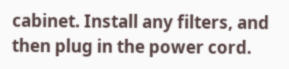cabinet. Install any filters, and then plug in the power cord.